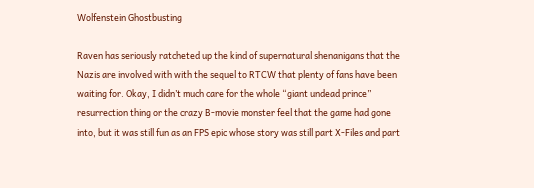Wolfenstein Ghostbusting

Raven has seriously ratcheted up the kind of supernatural shenanigans that the Nazis are involved with with the sequel to RTCW that plenty of fans have been waiting for. Okay, I didn’t much care for the whole “giant undead prince” resurrection thing or the crazy B-movie monster feel that the game had gone into, but it was still fun as an FPS epic whose story was still part X-Files and part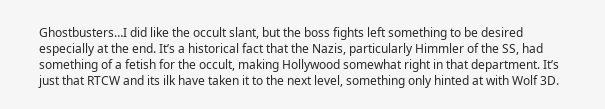Ghostbusters…I did like the occult slant, but the boss fights left something to be desired especially at the end. It’s a historical fact that the Nazis, particularly Himmler of the SS, had something of a fetish for the occult, making Hollywood somewhat right in that department. It’s just that RTCW and its ilk have taken it to the next level, something only hinted at with Wolf 3D.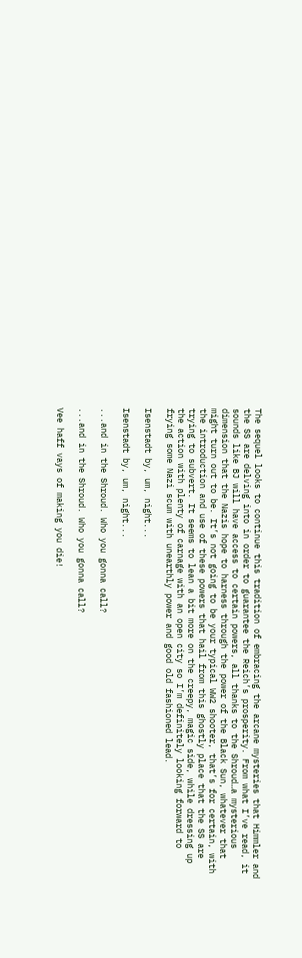The sequel looks to continue this tradition of embracing the arcane mysteries that Himmler and the SS are delving into in order to guarantee the Reich’s prosperity. From what I’ve read, it sounds like BJ will have access to certain powers, all thanks to the Shroud…a mysterious dimension that the Nazis hope to harness through the power of the Black Sun, whatever that might turn out to be. It’s not going to be your typical WW2 shooter, that’s for certain, with the introduction and use of these powers that hail from this ghostly place that the SS are trying to subvert. It seems to lean a bit more on the creepy, magic side, while dressing up the action with plenty of carnage with an open city so I’m definitely looking forward to frying some Nazi scum with unearthly power and good old fashioned lead.

Isenstadt by, um, night...

Isenstadt by, um, night...

...and in the Shroud. Who you gonna call?

...and in the Shroud. Who you gonna call?

Vee haff vays of making you die!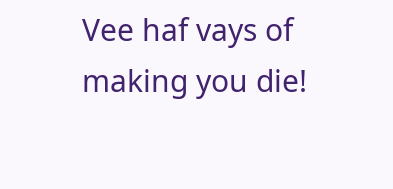Vee haf vays of making you die!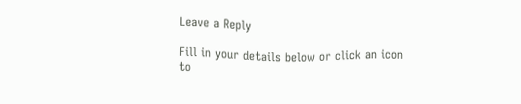Leave a Reply

Fill in your details below or click an icon to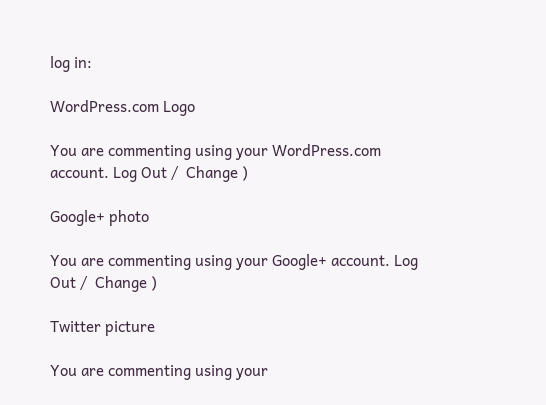log in:

WordPress.com Logo

You are commenting using your WordPress.com account. Log Out /  Change )

Google+ photo

You are commenting using your Google+ account. Log Out /  Change )

Twitter picture

You are commenting using your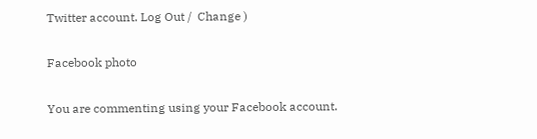Twitter account. Log Out /  Change )

Facebook photo

You are commenting using your Facebook account.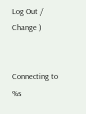Log Out /  Change )


Connecting to %s